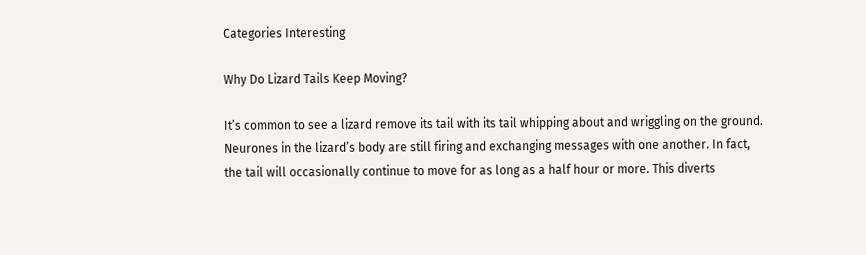Categories Interesting

Why Do Lizard Tails Keep Moving?

It’s common to see a lizard remove its tail with its tail whipping about and wriggling on the ground. Neurones in the lizard’s body are still firing and exchanging messages with one another. In fact, the tail will occasionally continue to move for as long as a half hour or more. This diverts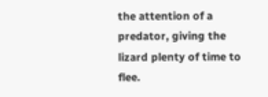the attention of a predator, giving the lizard plenty of time to flee.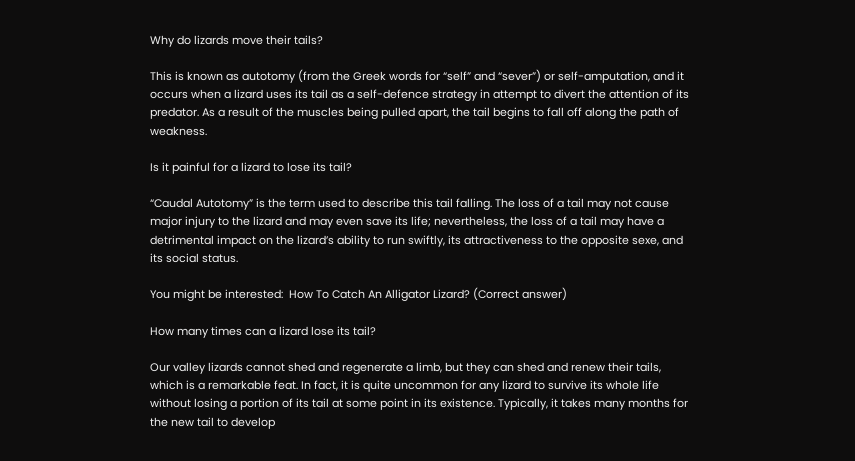Why do lizards move their tails?

This is known as autotomy (from the Greek words for “self” and “sever”) or self-amputation, and it occurs when a lizard uses its tail as a self-defence strategy in attempt to divert the attention of its predator. As a result of the muscles being pulled apart, the tail begins to fall off along the path of weakness.

Is it painful for a lizard to lose its tail?

“Caudal Autotomy” is the term used to describe this tail falling. The loss of a tail may not cause major injury to the lizard and may even save its life; nevertheless, the loss of a tail may have a detrimental impact on the lizard’s ability to run swiftly, its attractiveness to the opposite sexe, and its social status.

You might be interested:  How To Catch An Alligator Lizard? (Correct answer)

How many times can a lizard lose its tail?

Our valley lizards cannot shed and regenerate a limb, but they can shed and renew their tails, which is a remarkable feat. In fact, it is quite uncommon for any lizard to survive its whole life without losing a portion of its tail at some point in its existence. Typically, it takes many months for the new tail to develop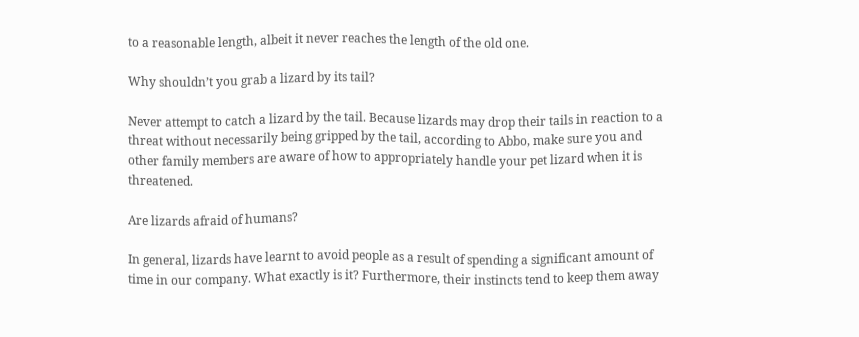to a reasonable length, albeit it never reaches the length of the old one.

Why shouldn’t you grab a lizard by its tail?

Never attempt to catch a lizard by the tail. Because lizards may drop their tails in reaction to a threat without necessarily being gripped by the tail, according to Abbo, make sure you and other family members are aware of how to appropriately handle your pet lizard when it is threatened.

Are lizards afraid of humans?

In general, lizards have learnt to avoid people as a result of spending a significant amount of time in our company. What exactly is it? Furthermore, their instincts tend to keep them away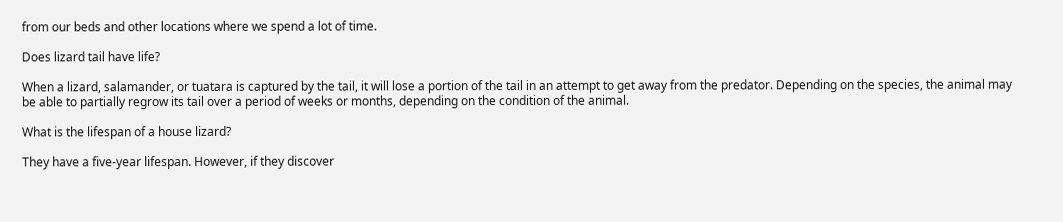from our beds and other locations where we spend a lot of time.

Does lizard tail have life?

When a lizard, salamander, or tuatara is captured by the tail, it will lose a portion of the tail in an attempt to get away from the predator. Depending on the species, the animal may be able to partially regrow its tail over a period of weeks or months, depending on the condition of the animal.

What is the lifespan of a house lizard?

They have a five-year lifespan. However, if they discover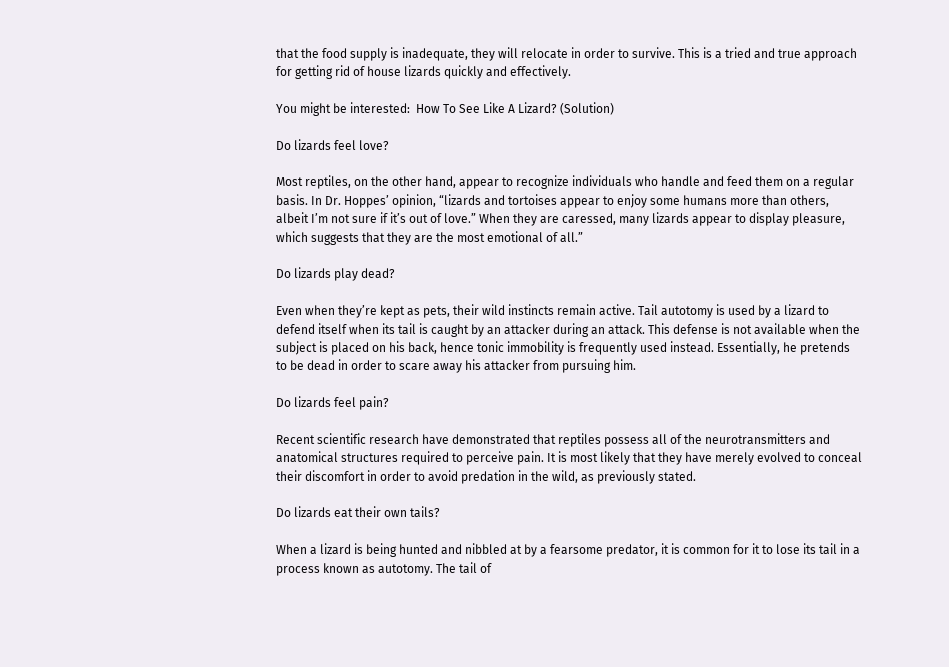that the food supply is inadequate, they will relocate in order to survive. This is a tried and true approach for getting rid of house lizards quickly and effectively.

You might be interested:  How To See Like A Lizard? (Solution)

Do lizards feel love?

Most reptiles, on the other hand, appear to recognize individuals who handle and feed them on a regular basis. In Dr. Hoppes’ opinion, “lizards and tortoises appear to enjoy some humans more than others, albeit I’m not sure if it’s out of love.” When they are caressed, many lizards appear to display pleasure, which suggests that they are the most emotional of all.”

Do lizards play dead?

Even when they’re kept as pets, their wild instincts remain active. Tail autotomy is used by a lizard to defend itself when its tail is caught by an attacker during an attack. This defense is not available when the subject is placed on his back, hence tonic immobility is frequently used instead. Essentially, he pretends to be dead in order to scare away his attacker from pursuing him.

Do lizards feel pain?

Recent scientific research have demonstrated that reptiles possess all of the neurotransmitters and anatomical structures required to perceive pain. It is most likely that they have merely evolved to conceal their discomfort in order to avoid predation in the wild, as previously stated.

Do lizards eat their own tails?

When a lizard is being hunted and nibbled at by a fearsome predator, it is common for it to lose its tail in a process known as autotomy. The tail of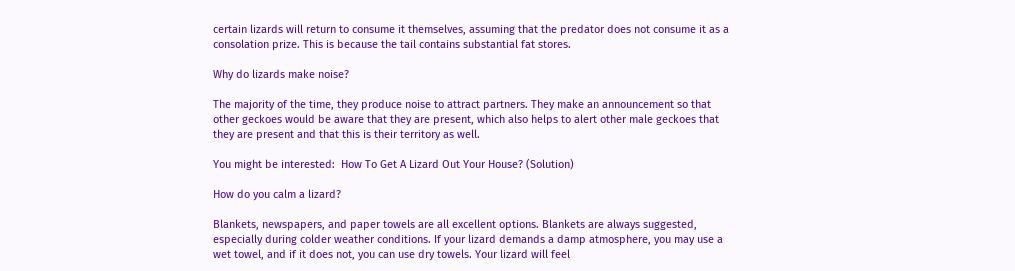certain lizards will return to consume it themselves, assuming that the predator does not consume it as a consolation prize. This is because the tail contains substantial fat stores.

Why do lizards make noise?

The majority of the time, they produce noise to attract partners. They make an announcement so that other geckoes would be aware that they are present, which also helps to alert other male geckoes that they are present and that this is their territory as well.

You might be interested:  How To Get A Lizard Out Your House? (Solution)

How do you calm a lizard?

Blankets, newspapers, and paper towels are all excellent options. Blankets are always suggested, especially during colder weather conditions. If your lizard demands a damp atmosphere, you may use a wet towel, and if it does not, you can use dry towels. Your lizard will feel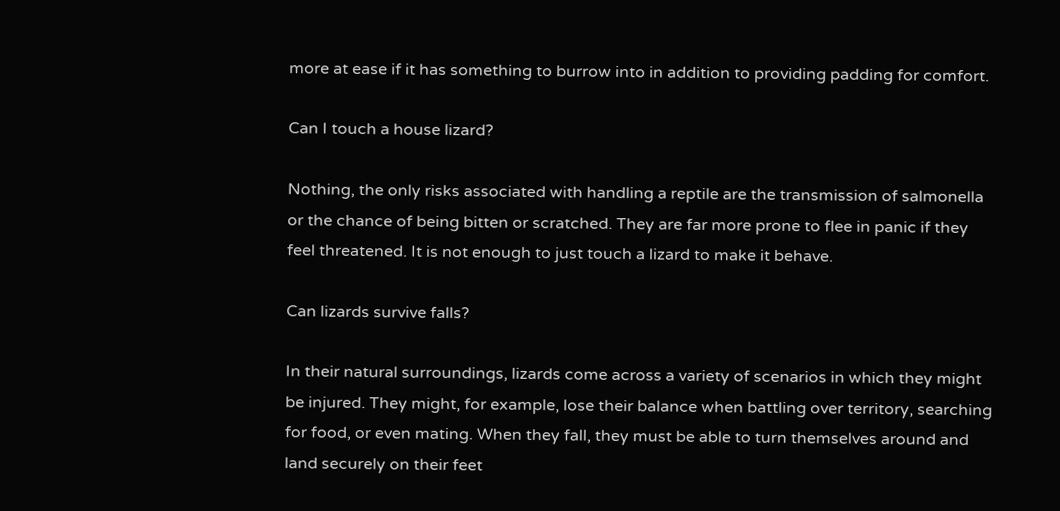more at ease if it has something to burrow into in addition to providing padding for comfort.

Can I touch a house lizard?

Nothing, the only risks associated with handling a reptile are the transmission of salmonella or the chance of being bitten or scratched. They are far more prone to flee in panic if they feel threatened. It is not enough to just touch a lizard to make it behave.

Can lizards survive falls?

In their natural surroundings, lizards come across a variety of scenarios in which they might be injured. They might, for example, lose their balance when battling over territory, searching for food, or even mating. When they fall, they must be able to turn themselves around and land securely on their feet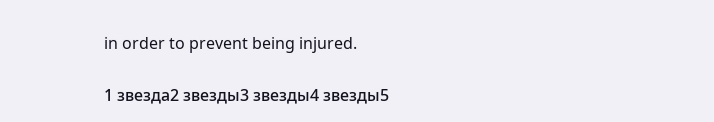in order to prevent being injured.

1 звезда2 звезды3 звезды4 звезды5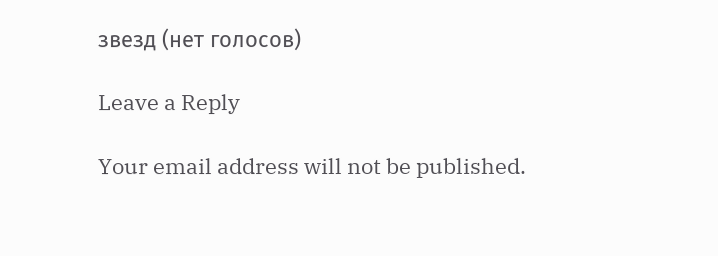звезд (нет голосов)

Leave a Reply

Your email address will not be published.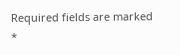Required fields are marked *